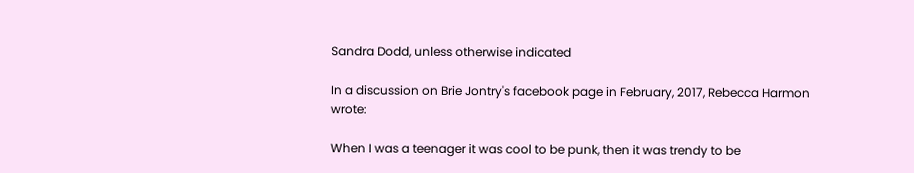Sandra Dodd, unless otherwise indicated

In a discussion on Brie Jontry's facebook page in February, 2017, Rebecca Harmon wrote:

When I was a teenager it was cool to be punk, then it was trendy to be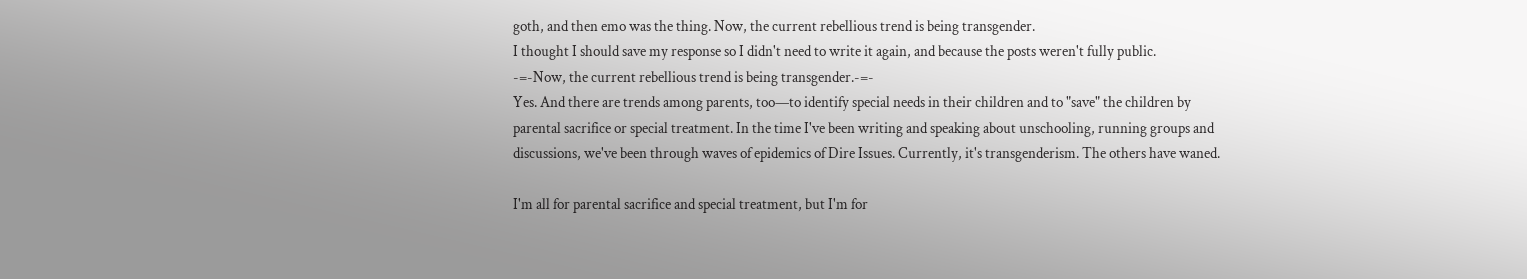goth, and then emo was the thing. Now, the current rebellious trend is being transgender.
I thought I should save my response so I didn't need to write it again, and because the posts weren't fully public.
-=-Now, the current rebellious trend is being transgender.-=-
Yes. And there are trends among parents, too—to identify special needs in their children and to "save" the children by parental sacrifice or special treatment. In the time I've been writing and speaking about unschooling, running groups and discussions, we've been through waves of epidemics of Dire Issues. Currently, it's transgenderism. The others have waned.

I'm all for parental sacrifice and special treatment, but I'm for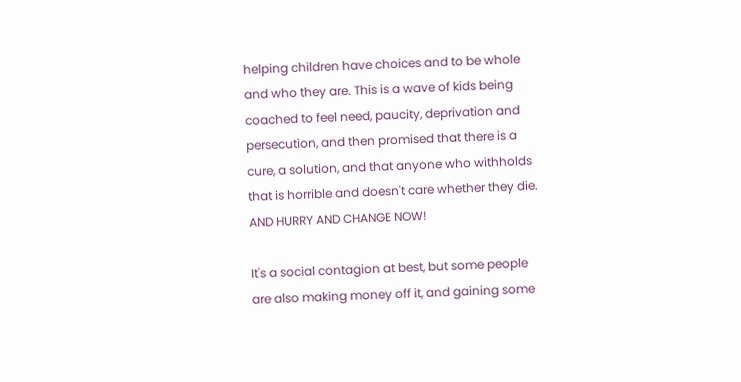helping children have choices and to be whole and who they are. This is a wave of kids being coached to feel need, paucity, deprivation and persecution, and then promised that there is a cure, a solution, and that anyone who withholds that is horrible and doesn't care whether they die. AND HURRY AND CHANGE NOW!

It's a social contagion at best, but some people are also making money off it, and gaining some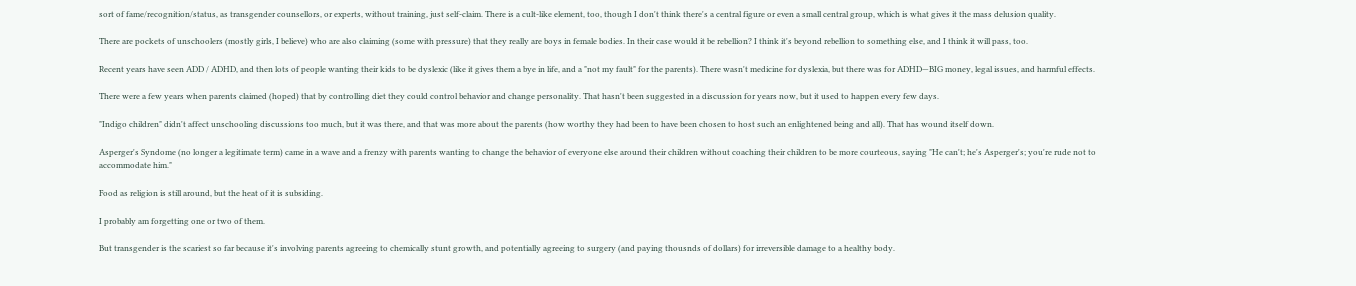sort of fame/recognition/status, as transgender counsellors, or experts, without training, just self-claim. There is a cult-like element, too, though I don't think there's a central figure or even a small central group, which is what gives it the mass delusion quality.

There are pockets of unschoolers (mostly girls, I believe) who are also claiming (some with pressure) that they really are boys in female bodies. In their case would it be rebellion? I think it's beyond rebellion to something else, and I think it will pass, too.

Recent years have seen ADD / ADHD, and then lots of people wanting their kids to be dyslexic (like it gives them a bye in life, and a "not my fault" for the parents). There wasn't medicine for dyslexia, but there was for ADHD—BIG money, legal issues, and harmful effects.

There were a few years when parents claimed (hoped) that by controlling diet they could control behavior and change personality. That hasn't been suggested in a discussion for years now, but it used to happen every few days.

"Indigo children" didn't affect unschooling discussions too much, but it was there, and that was more about the parents (how worthy they had been to have been chosen to host such an enlightened being and all). That has wound itself down.

Asperger's Syndome (no longer a legitimate term) came in a wave and a frenzy with parents wanting to change the behavior of everyone else around their children without coaching their children to be more courteous, saying "He can't; he's Asperger's; you're rude not to accommodate him."

Food as religion is still around, but the heat of it is subsiding.

I probably am forgetting one or two of them.

But transgender is the scariest so far because it's involving parents agreeing to chemically stunt growth, and potentially agreeing to surgery (and paying thousnds of dollars) for irreversible damage to a healthy body.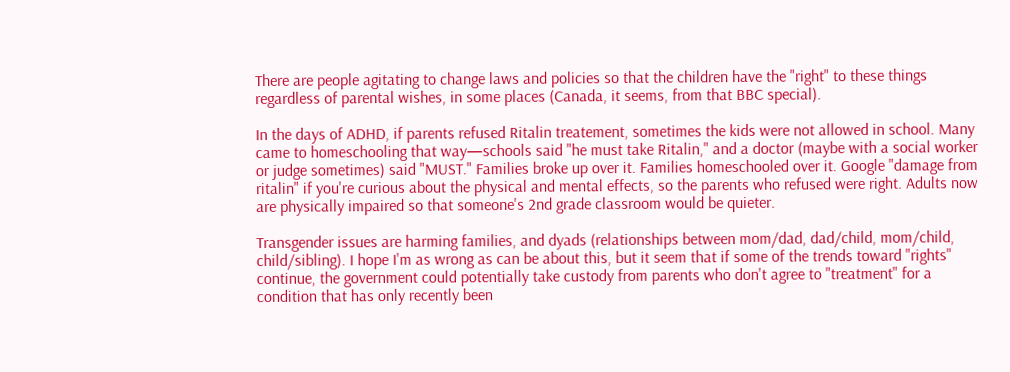There are people agitating to change laws and policies so that the children have the "right" to these things regardless of parental wishes, in some places (Canada, it seems, from that BBC special).

In the days of ADHD, if parents refused Ritalin treatement, sometimes the kids were not allowed in school. Many came to homeschooling that way—schools said "he must take Ritalin," and a doctor (maybe with a social worker or judge sometimes) said "MUST." Families broke up over it. Families homeschooled over it. Google "damage from ritalin" if you're curious about the physical and mental effects, so the parents who refused were right. Adults now are physically impaired so that someone's 2nd grade classroom would be quieter.

Transgender issues are harming families, and dyads (relationships between mom/dad, dad/child, mom/child, child/sibling). I hope I'm as wrong as can be about this, but it seem that if some of the trends toward "rights" continue, the government could potentially take custody from parents who don't agree to "treatment" for a condition that has only recently been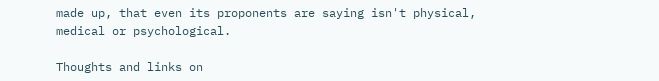made up, that even its proponents are saying isn't physical, medical or psychological.

Thoughts and links on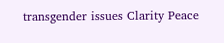transgender issues Clarity Peace